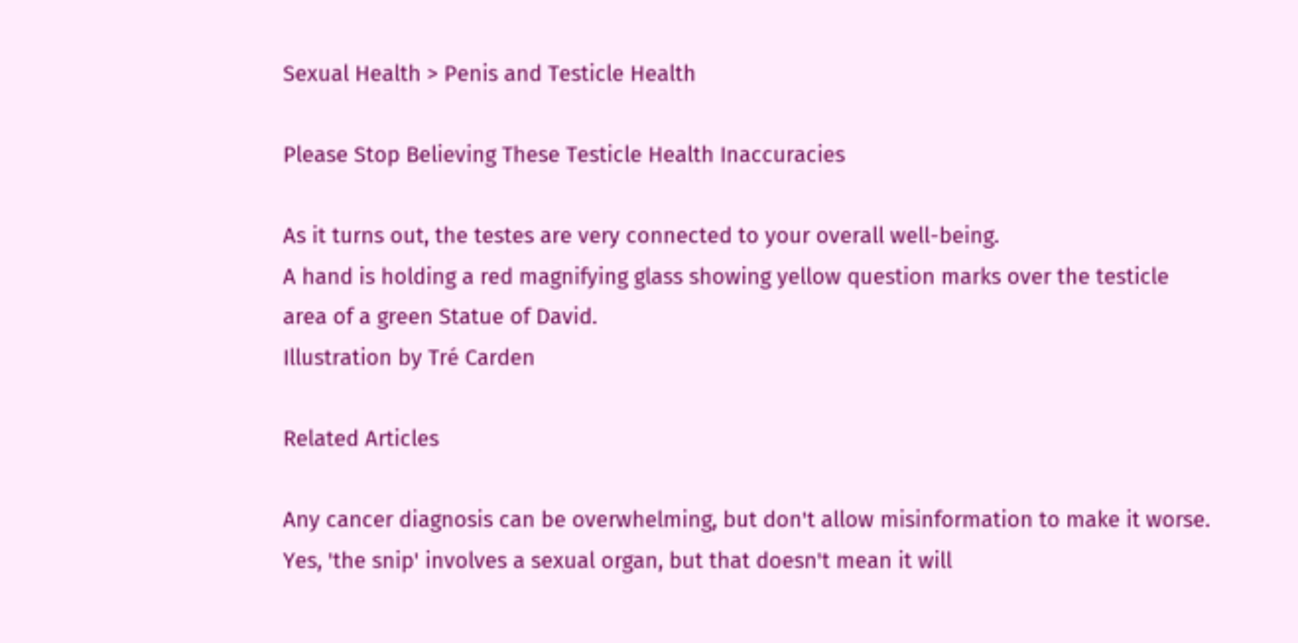Sexual Health > Penis and Testicle Health

Please Stop Believing These Testicle Health Inaccuracies

As it turns out, the testes are very connected to your overall well-being.
A hand is holding a red magnifying glass showing yellow question marks over the testicle area of a green Statue of David.
Illustration by Tré Carden

Related Articles

Any cancer diagnosis can be overwhelming, but don't allow misinformation to make it worse.
Yes, 'the snip' involves a sexual organ, but that doesn't mean it will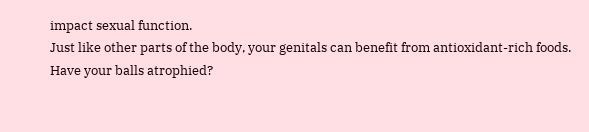impact sexual function.
Just like other parts of the body, your genitals can benefit from antioxidant-rich foods.
Have your balls atrophied?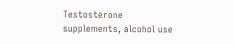Testosterone supplements, alcohol use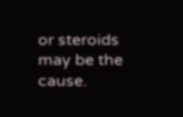or steroids may be the cause.